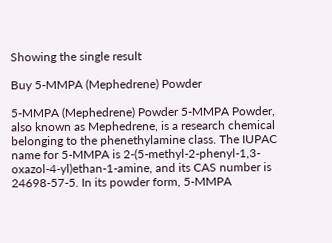Showing the single result

Buy 5-MMPA (Mephedrene) Powder

5-MMPA (Mephedrene) Powder 5-MMPA Powder, also known as Mephedrene, is a research chemical belonging to the phenethylamine class. The IUPAC name for 5-MMPA is 2-(5-methyl-2-phenyl-1,3-oxazol-4-yl)ethan-1-amine, and its CAS number is 24698-57-5. In its powder form, 5-MMPA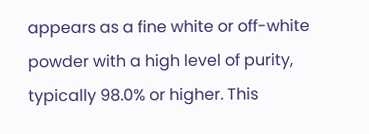appears as a fine white or off-white powder with a high level of purity, typically 98.0% or higher. This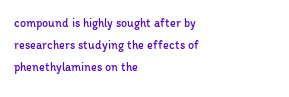compound is highly sought after by researchers studying the effects of phenethylamines on the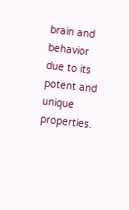brain and behavior due to its potent and unique properties.